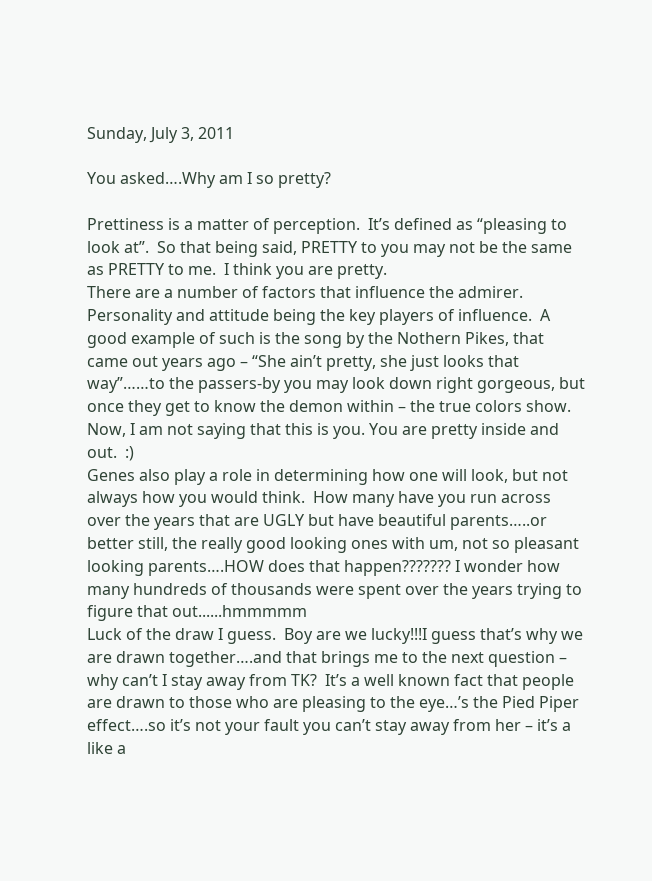Sunday, July 3, 2011

You asked….Why am I so pretty?

Prettiness is a matter of perception.  It’s defined as “pleasing to look at”.  So that being said, PRETTY to you may not be the same as PRETTY to me.  I think you are pretty.
There are a number of factors that influence the admirer.  Personality and attitude being the key players of influence.  A good example of such is the song by the Nothern Pikes, that came out years ago – “She ain’t pretty, she just looks that way”……to the passers-by you may look down right gorgeous, but once they get to know the demon within – the true colors show.
Now, I am not saying that this is you. You are pretty inside and out.  :)
Genes also play a role in determining how one will look, but not always how you would think.  How many have you run across over the years that are UGLY but have beautiful parents…..or better still, the really good looking ones with um, not so pleasant looking parents….HOW does that happen??????? I wonder how many hundreds of thousands were spent over the years trying to figure that out......hmmmmm
Luck of the draw I guess.  Boy are we lucky!!!I guess that’s why we are drawn together….and that brings me to the next question – why can’t I stay away from TK?  It’s a well known fact that people are drawn to those who are pleasing to the eye…’s the Pied Piper effect….so it’s not your fault you can’t stay away from her – it’s a like a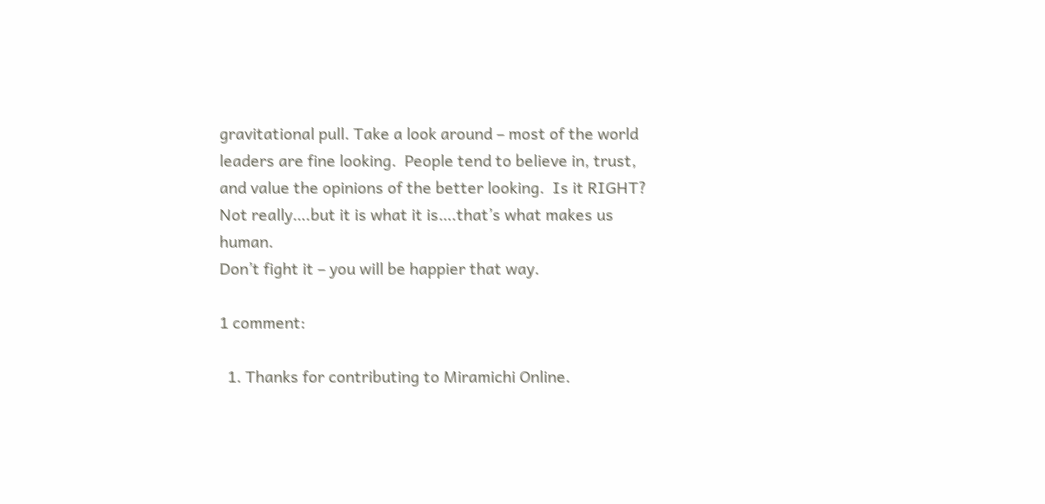gravitational pull. Take a look around – most of the world leaders are fine looking.  People tend to believe in, trust, and value the opinions of the better looking.  Is it RIGHT?  Not really….but it is what it is….that’s what makes us human.
Don’t fight it – you will be happier that way.

1 comment:

  1. Thanks for contributing to Miramichi Online.